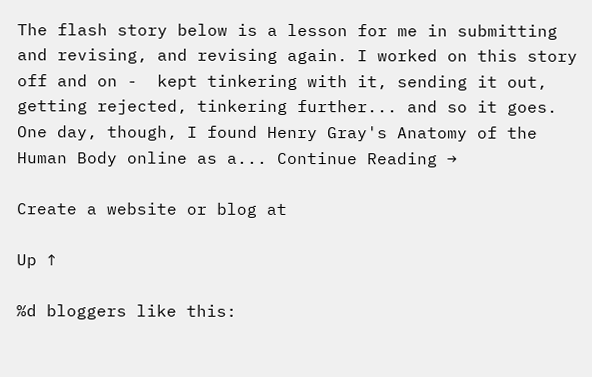The flash story below is a lesson for me in submitting and revising, and revising again. I worked on this story off and on -  kept tinkering with it, sending it out, getting rejected, tinkering further... and so it goes. One day, though, I found Henry Gray's Anatomy of the Human Body online as a... Continue Reading →

Create a website or blog at

Up ↑

%d bloggers like this: